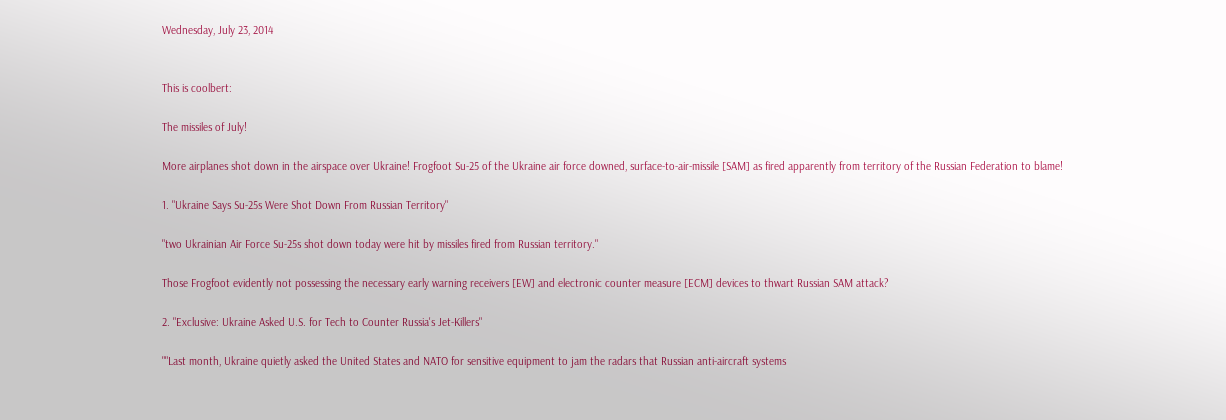Wednesday, July 23, 2014


This is coolbert:

The missiles of July!

More airplanes shot down in the airspace over Ukraine! Frogfoot Su-25 of the Ukraine air force downed, surface-to-air-missile [SAM] as fired apparently from territory of the Russian Federation to blame!

1. "Ukraine Says Su-25s Were Shot Down From Russian Territory"

"two Ukrainian Air Force Su-25s shot down today were hit by missiles fired from Russian territory."

Those Frogfoot evidently not possessing the necessary early warning receivers [EW] and electronic counter measure [ECM] devices to thwart Russian SAM attack?

2. "Exclusive: Ukraine Asked U.S. for Tech to Counter Russia's Jet-Killers"

""Last month, Ukraine quietly asked the United States and NATO for sensitive equipment to jam the radars that Russian anti-aircraft systems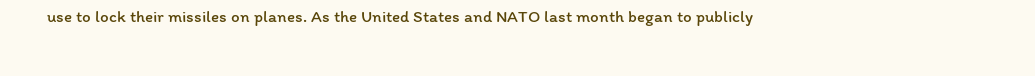use to lock their missiles on planes. As the United States and NATO last month began to publicly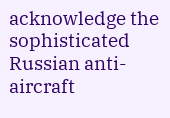acknowledge the sophisticated Russian anti-aircraft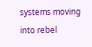systems moving into rebel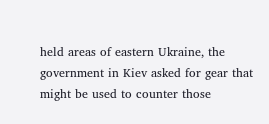held areas of eastern Ukraine, the government in Kiev asked for gear that might be used to counter those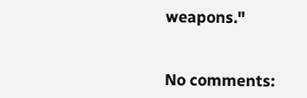weapons."


No comments: